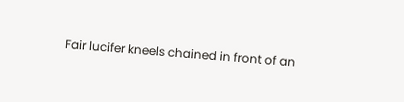Fair lucifer kneels chained in front of an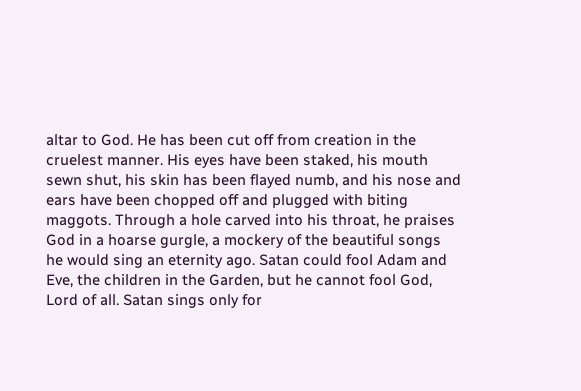altar to God. He has been cut off from creation in the cruelest manner. His eyes have been staked, his mouth sewn shut, his skin has been flayed numb, and his nose and ears have been chopped off and plugged with biting maggots. Through a hole carved into his throat, he praises God in a hoarse gurgle, a mockery of the beautiful songs he would sing an eternity ago. Satan could fool Adam and Eve, the children in the Garden, but he cannot fool God, Lord of all. Satan sings only for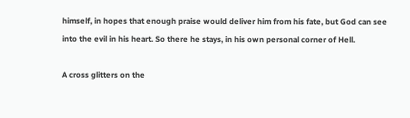himself, in hopes that enough praise would deliver him from his fate, but God can see into the evil in his heart. So there he stays, in his own personal corner of Hell.

A cross glitters on the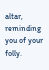altar, reminding you of your folly.